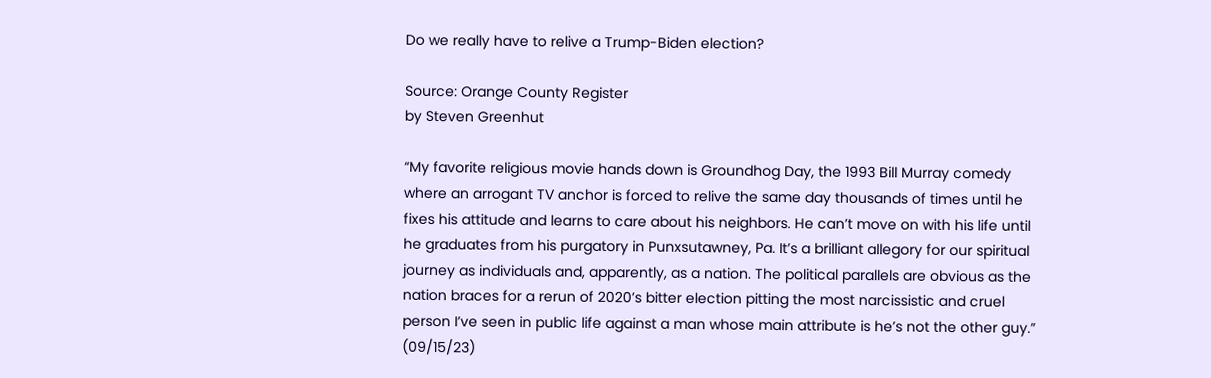Do we really have to relive a Trump-Biden election?

Source: Orange County Register
by Steven Greenhut

“My favorite religious movie hands down is Groundhog Day, the 1993 Bill Murray comedy where an arrogant TV anchor is forced to relive the same day thousands of times until he fixes his attitude and learns to care about his neighbors. He can’t move on with his life until he graduates from his purgatory in Punxsutawney, Pa. It’s a brilliant allegory for our spiritual journey as individuals and, apparently, as a nation. The political parallels are obvious as the nation braces for a rerun of 2020’s bitter election pitting the most narcissistic and cruel person I’ve seen in public life against a man whose main attribute is he’s not the other guy.” (09/15/23)